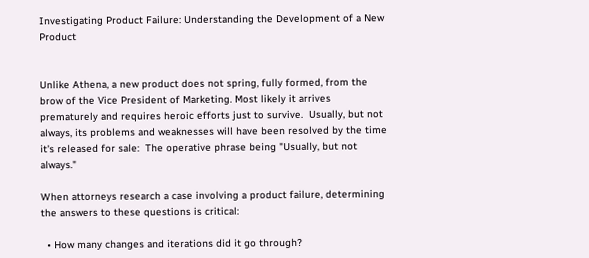Investigating Product Failure: Understanding the Development of a New Product


Unlike Athena, a new product does not spring, fully formed, from the brow of the Vice President of Marketing. Most likely it arrives prematurely and requires heroic efforts just to survive.  Usually, but not always, its problems and weaknesses will have been resolved by the time it's released for sale:  The operative phrase being "Usually, but not always."

When attorneys research a case involving a product failure, determining the answers to these questions is critical:

  • How many changes and iterations did it go through?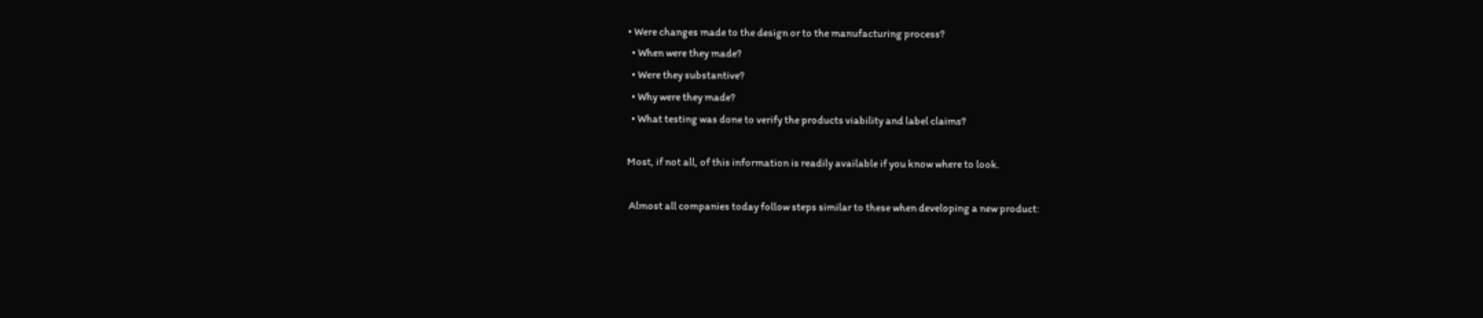• Were changes made to the design or to the manufacturing process?
  • When were they made?
  • Were they substantive?
  • Why were they made?
  • What testing was done to verify the products viability and label claims?

Most, if not all, of this information is readily available if you know where to look.

 Almost all companies today follow steps similar to these when developing a new product: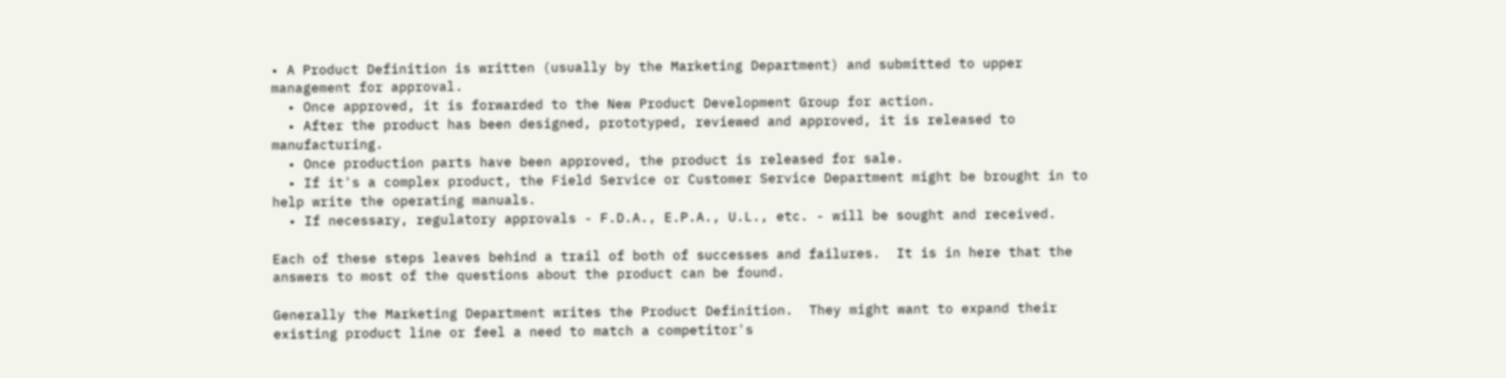• A Product Definition is written (usually by the Marketing Department) and submitted to upper management for approval.
  • Once approved, it is forwarded to the New Product Development Group for action.
  • After the product has been designed, prototyped, reviewed and approved, it is released to manufacturing.
  • Once production parts have been approved, the product is released for sale.
  • If it's a complex product, the Field Service or Customer Service Department might be brought in to help write the operating manuals.
  • If necessary, regulatory approvals - F.D.A., E.P.A., U.L., etc. - will be sought and received.

Each of these steps leaves behind a trail of both of successes and failures.  It is in here that the answers to most of the questions about the product can be found.

Generally the Marketing Department writes the Product Definition.  They might want to expand their existing product line or feel a need to match a competitor's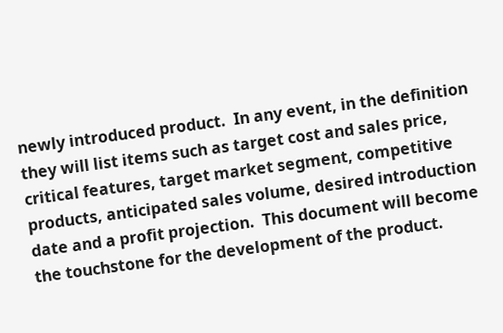newly introduced product.  In any event, in the definition they will list items such as target cost and sales price, critical features, target market segment, competitive products, anticipated sales volume, desired introduction date and a profit projection.  This document will become the touchstone for the development of the product.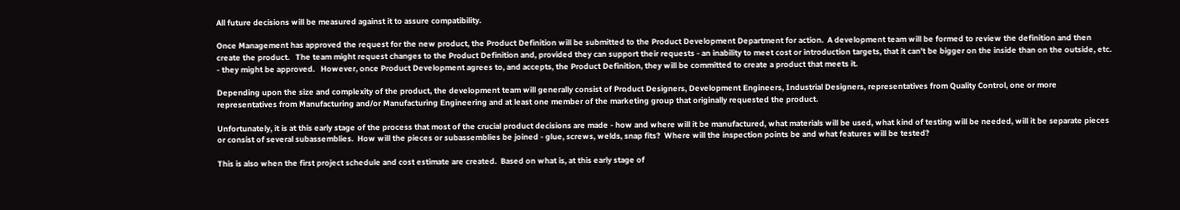All future decisions will be measured against it to assure compatibility.

Once Management has approved the request for the new product, the Product Definition will be submitted to the Product Development Department for action.  A development team will be formed to review the definition and then create the product.   The team might request changes to the Product Definition and, provided they can support their requests - an inability to meet cost or introduction targets, that it can't be bigger on the inside than on the outside, etc. - they might be approved.   However, once Product Development agrees to, and accepts, the Product Definition, they will be committed to create a product that meets it.

Depending upon the size and complexity of the product, the development team will generally consist of Product Designers, Development Engineers, Industrial Designers, representatives from Quality Control, one or more representatives from Manufacturing and/or Manufacturing Engineering and at least one member of the marketing group that originally requested the product.

Unfortunately, it is at this early stage of the process that most of the crucial product decisions are made - how and where will it be manufactured, what materials will be used, what kind of testing will be needed, will it be separate pieces or consist of several subassemblies.  How will the pieces or subassemblies be joined - glue, screws, welds, snap fits?  Where will the inspection points be and what features will be tested?

This is also when the first project schedule and cost estimate are created.  Based on what is, at this early stage of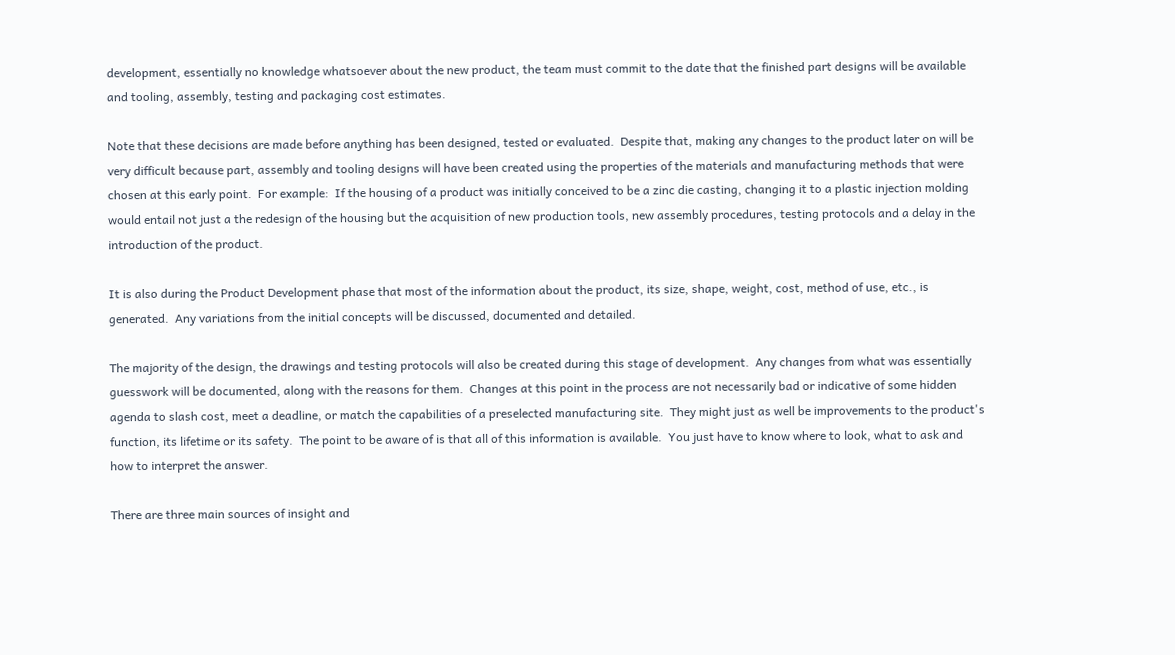development, essentially no knowledge whatsoever about the new product, the team must commit to the date that the finished part designs will be available and tooling, assembly, testing and packaging cost estimates.

Note that these decisions are made before anything has been designed, tested or evaluated.  Despite that, making any changes to the product later on will be very difficult because part, assembly and tooling designs will have been created using the properties of the materials and manufacturing methods that were chosen at this early point.  For example:  If the housing of a product was initially conceived to be a zinc die casting, changing it to a plastic injection molding would entail not just a the redesign of the housing but the acquisition of new production tools, new assembly procedures, testing protocols and a delay in the introduction of the product.

It is also during the Product Development phase that most of the information about the product, its size, shape, weight, cost, method of use, etc., is generated.  Any variations from the initial concepts will be discussed, documented and detailed.

The majority of the design, the drawings and testing protocols will also be created during this stage of development.  Any changes from what was essentially guesswork will be documented, along with the reasons for them.  Changes at this point in the process are not necessarily bad or indicative of some hidden agenda to slash cost, meet a deadline, or match the capabilities of a preselected manufacturing site.  They might just as well be improvements to the product's function, its lifetime or its safety.  The point to be aware of is that all of this information is available.  You just have to know where to look, what to ask and how to interpret the answer.

There are three main sources of insight and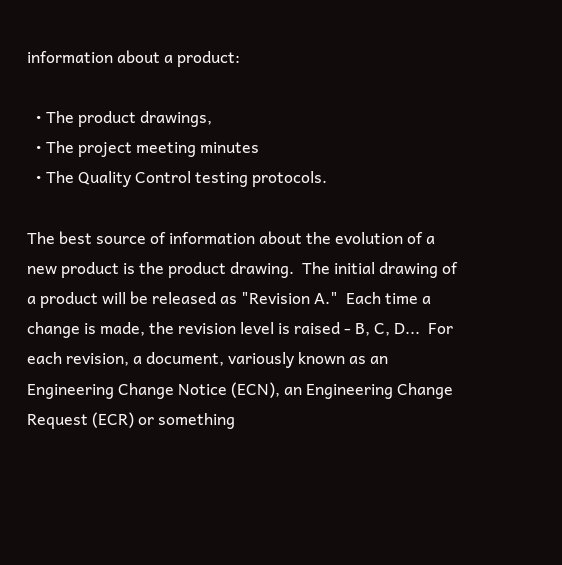information about a product:

  • The product drawings,
  • The project meeting minutes
  • The Quality Control testing protocols.

The best source of information about the evolution of a new product is the product drawing.  The initial drawing of a product will be released as "Revision A."  Each time a change is made, the revision level is raised - B, C, D...  For each revision, a document, variously known as an Engineering Change Notice (ECN), an Engineering Change Request (ECR) or something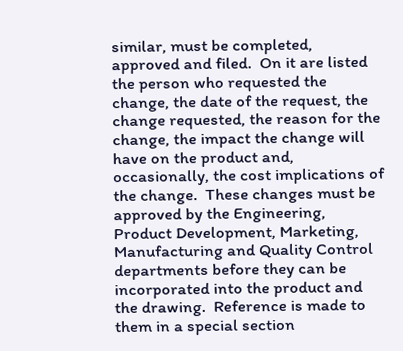similar, must be completed, approved and filed.  On it are listed the person who requested the change, the date of the request, the change requested, the reason for the change, the impact the change will have on the product and, occasionally, the cost implications of the change.  These changes must be approved by the Engineering, Product Development, Marketing, Manufacturing and Quality Control departments before they can be incorporated into the product and the drawing.  Reference is made to them in a special section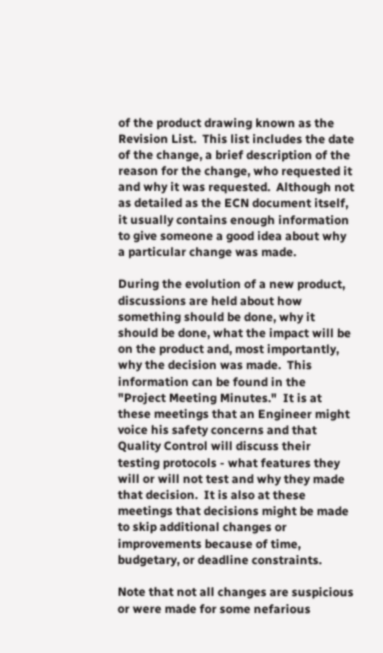of the product drawing known as the Revision List.  This list includes the date of the change, a brief description of the reason for the change, who requested it and why it was requested.  Although not as detailed as the ECN document itself, it usually contains enough information to give someone a good idea about why a particular change was made.

During the evolution of a new product, discussions are held about how something should be done, why it should be done, what the impact will be on the product and, most importantly, why the decision was made.  This information can be found in the "Project Meeting Minutes."  It is at these meetings that an Engineer might voice his safety concerns and that Quality Control will discuss their testing protocols - what features they will or will not test and why they made that decision.  It is also at these meetings that decisions might be made to skip additional changes or improvements because of time, budgetary, or deadline constraints.

Note that not all changes are suspicious or were made for some nefarious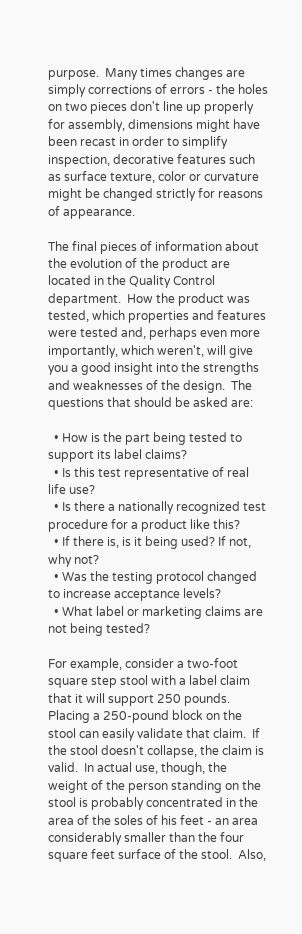purpose.  Many times changes are simply corrections of errors - the holes on two pieces don't line up properly for assembly, dimensions might have been recast in order to simplify inspection, decorative features such as surface texture, color or curvature might be changed strictly for reasons of appearance.

The final pieces of information about the evolution of the product are located in the Quality Control department.  How the product was tested, which properties and features were tested and, perhaps even more importantly, which weren't, will give you a good insight into the strengths and weaknesses of the design.  The questions that should be asked are:

  • How is the part being tested to support its label claims?
  • Is this test representative of real life use?
  • Is there a nationally recognized test procedure for a product like this?
  • If there is, is it being used? If not, why not?
  • Was the testing protocol changed to increase acceptance levels?
  • What label or marketing claims are not being tested?

For example, consider a two-foot square step stool with a label claim that it will support 250 pounds.  Placing a 250-pound block on the stool can easily validate that claim.  If the stool doesn't collapse, the claim is valid.  In actual use, though, the weight of the person standing on the stool is probably concentrated in the area of the soles of his feet - an area considerably smaller than the four square feet surface of the stool.  Also,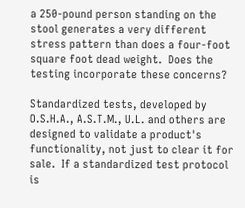a 250-pound person standing on the stool generates a very different stress pattern than does a four-foot square foot dead weight.  Does the testing incorporate these concerns?

Standardized tests, developed by O.S.H.A., A.S.T.M., U.L. and others are designed to validate a product's functionality, not just to clear it for sale.  If a standardized test protocol is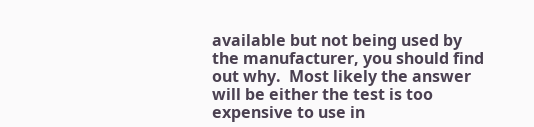available but not being used by the manufacturer, you should find out why.  Most likely the answer will be either the test is too expensive to use in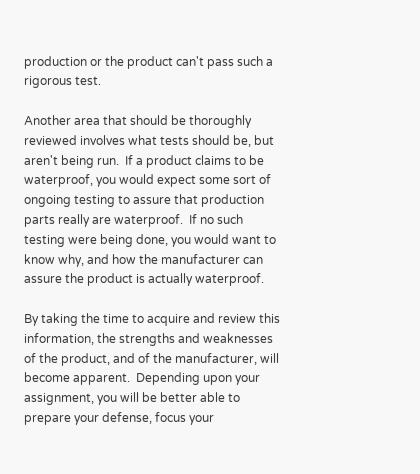production or the product can't pass such a rigorous test.

Another area that should be thoroughly reviewed involves what tests should be, but aren't being run.  If a product claims to be waterproof, you would expect some sort of ongoing testing to assure that production parts really are waterproof.  If no such testing were being done, you would want to know why, and how the manufacturer can assure the product is actually waterproof.

By taking the time to acquire and review this information, the strengths and weaknesses of the product, and of the manufacturer, will become apparent.  Depending upon your assignment, you will be better able to prepare your defense, focus your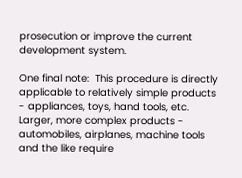prosecution or improve the current development system.

One final note:  This procedure is directly applicable to relatively simple products - appliances, toys, hand tools, etc.  Larger, more complex products - automobiles, airplanes, machine tools and the like require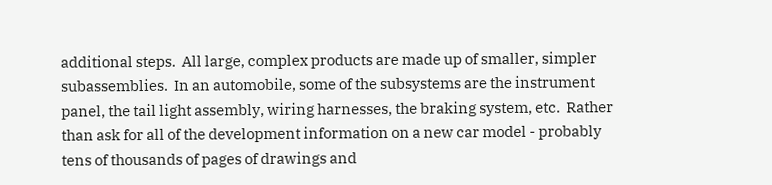additional steps.  All large, complex products are made up of smaller, simpler subassemblies.  In an automobile, some of the subsystems are the instrument panel, the tail light assembly, wiring harnesses, the braking system, etc.  Rather than ask for all of the development information on a new car model - probably tens of thousands of pages of drawings and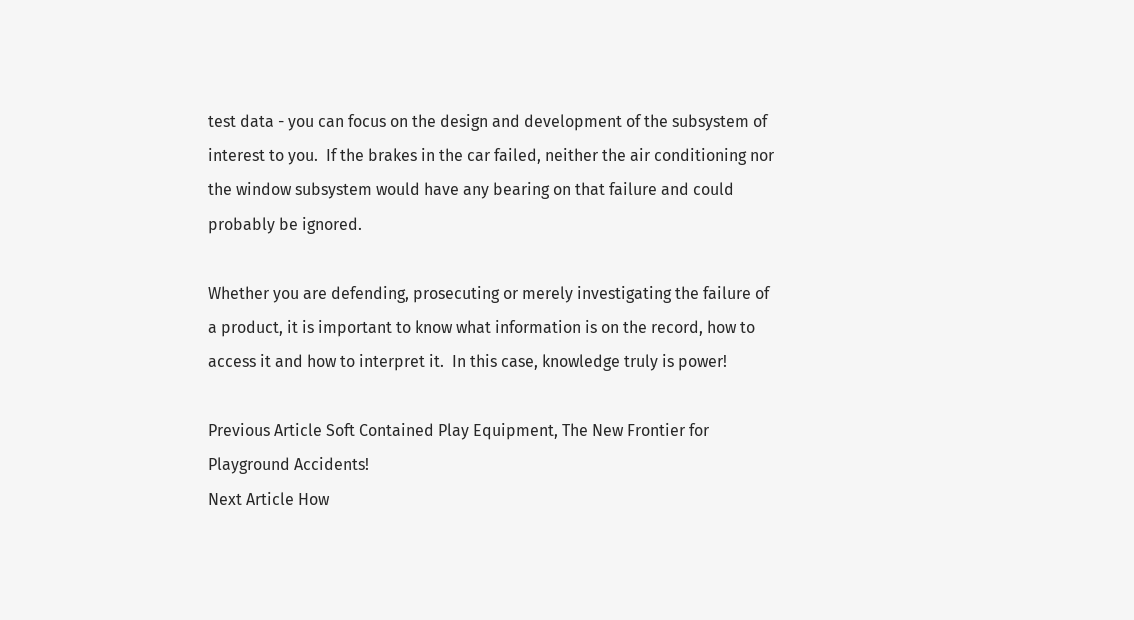test data - you can focus on the design and development of the subsystem of interest to you.  If the brakes in the car failed, neither the air conditioning nor the window subsystem would have any bearing on that failure and could probably be ignored.

Whether you are defending, prosecuting or merely investigating the failure of a product, it is important to know what information is on the record, how to access it and how to interpret it.  In this case, knowledge truly is power!

Previous Article Soft Contained Play Equipment, The New Frontier for Playground Accidents!
Next Article How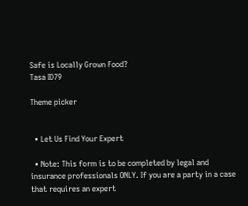Safe is Locally Grown Food?
Tasa ID79

Theme picker


  • Let Us Find Your Expert

  • Note: This form is to be completed by legal and insurance professionals ONLY. If you are a party in a case that requires an expert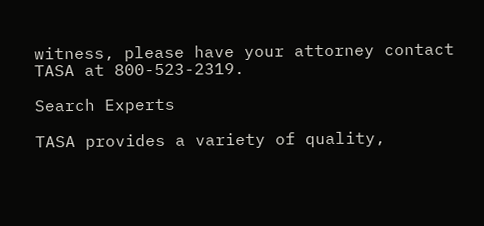witness, please have your attorney contact TASA at 800-523-2319.

Search Experts

TASA provides a variety of quality,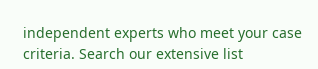independent experts who meet your case criteria. Search our extensive list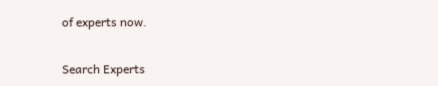of experts now.

Search Experts